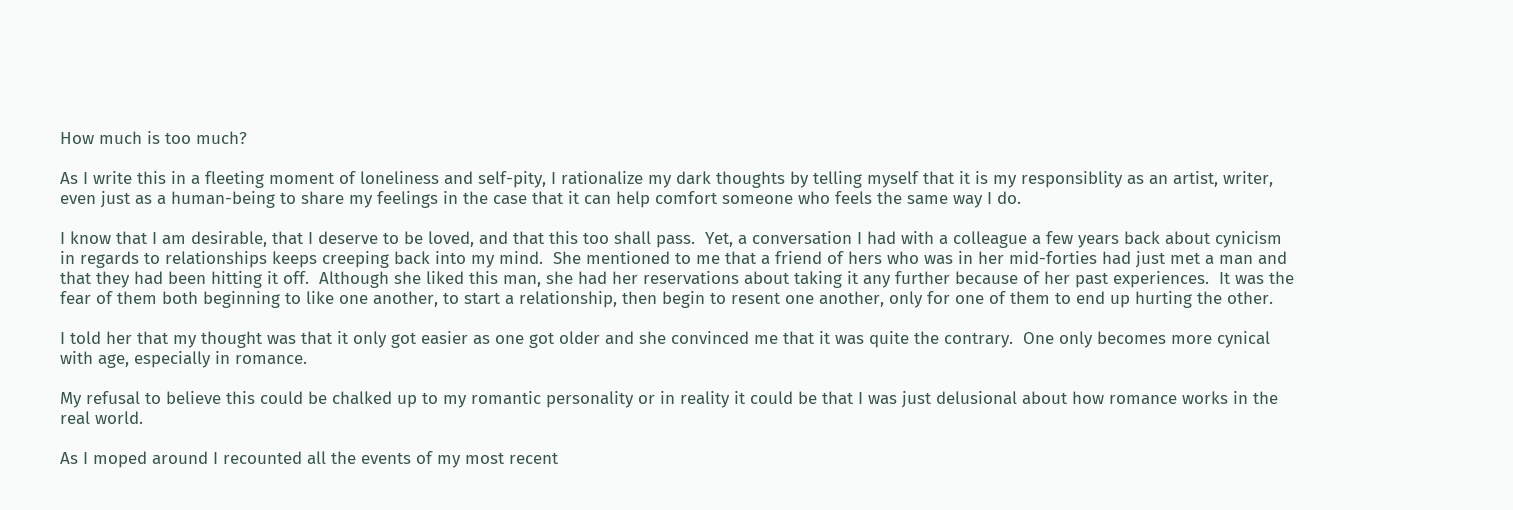How much is too much?

As I write this in a fleeting moment of loneliness and self-pity, I rationalize my dark thoughts by telling myself that it is my responsiblity as an artist, writer, even just as a human-being to share my feelings in the case that it can help comfort someone who feels the same way I do.

I know that I am desirable, that I deserve to be loved, and that this too shall pass.  Yet, a conversation I had with a colleague a few years back about cynicism in regards to relationships keeps creeping back into my mind.  She mentioned to me that a friend of hers who was in her mid-forties had just met a man and that they had been hitting it off.  Although she liked this man, she had her reservations about taking it any further because of her past experiences.  It was the fear of them both beginning to like one another, to start a relationship, then begin to resent one another, only for one of them to end up hurting the other.

I told her that my thought was that it only got easier as one got older and she convinced me that it was quite the contrary.  One only becomes more cynical with age, especially in romance.

My refusal to believe this could be chalked up to my romantic personality or in reality it could be that I was just delusional about how romance works in the real world.

As I moped around I recounted all the events of my most recent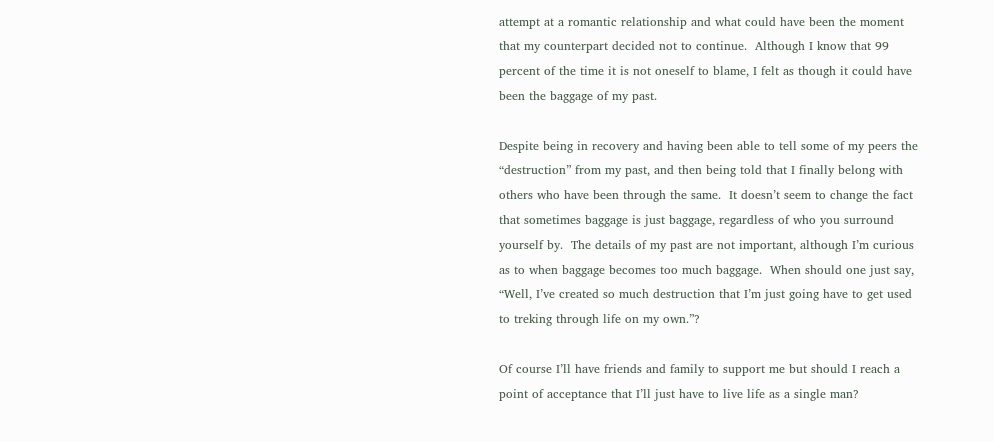attempt at a romantic relationship and what could have been the moment that my counterpart decided not to continue.  Although I know that 99 percent of the time it is not oneself to blame, I felt as though it could have been the baggage of my past.

Despite being in recovery and having been able to tell some of my peers the “destruction” from my past, and then being told that I finally belong with others who have been through the same.  It doesn’t seem to change the fact that sometimes baggage is just baggage, regardless of who you surround yourself by.  The details of my past are not important, although I’m curious as to when baggage becomes too much baggage.  When should one just say, “Well, I’ve created so much destruction that I’m just going have to get used to treking through life on my own.”?

Of course I’ll have friends and family to support me but should I reach a point of acceptance that I’ll just have to live life as a single man?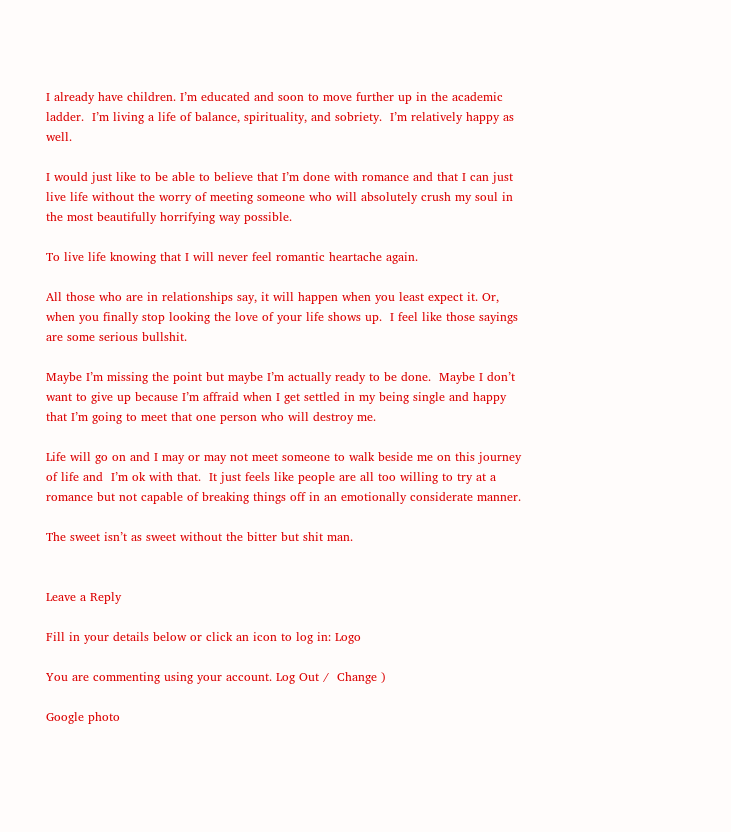I already have children. I’m educated and soon to move further up in the academic ladder.  I’m living a life of balance, spirituality, and sobriety.  I’m relatively happy as well.

I would just like to be able to believe that I’m done with romance and that I can just live life without the worry of meeting someone who will absolutely crush my soul in the most beautifully horrifying way possible.

To live life knowing that I will never feel romantic heartache again.

All those who are in relationships say, it will happen when you least expect it. Or, when you finally stop looking the love of your life shows up.  I feel like those sayings are some serious bullshit.

Maybe I’m missing the point but maybe I’m actually ready to be done.  Maybe I don’t want to give up because I’m affraid when I get settled in my being single and happy that I’m going to meet that one person who will destroy me.

Life will go on and I may or may not meet someone to walk beside me on this journey of life and  I’m ok with that.  It just feels like people are all too willing to try at a romance but not capable of breaking things off in an emotionally considerate manner.

The sweet isn’t as sweet without the bitter but shit man.


Leave a Reply

Fill in your details below or click an icon to log in: Logo

You are commenting using your account. Log Out /  Change )

Google photo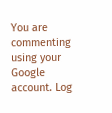You are commenting using your Google account. Log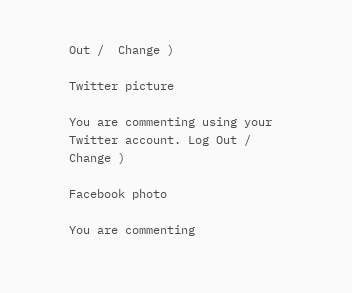Out /  Change )

Twitter picture

You are commenting using your Twitter account. Log Out /  Change )

Facebook photo

You are commenting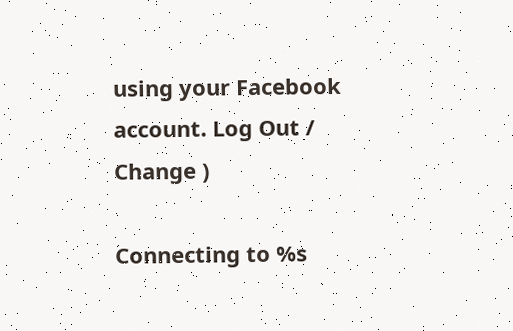using your Facebook account. Log Out /  Change )

Connecting to %s